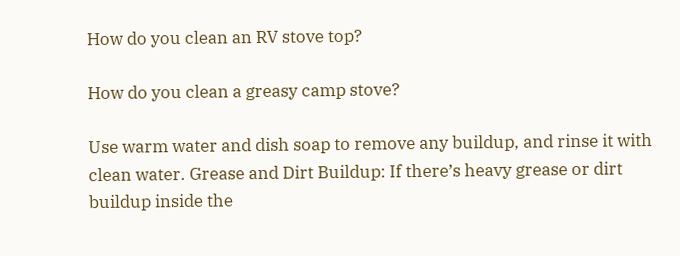How do you clean an RV stove top?

How do you clean a greasy camp stove?

Use warm water and dish soap to remove any buildup, and rinse it with clean water. Grease and Dirt Buildup: If there’s heavy grease or dirt buildup inside the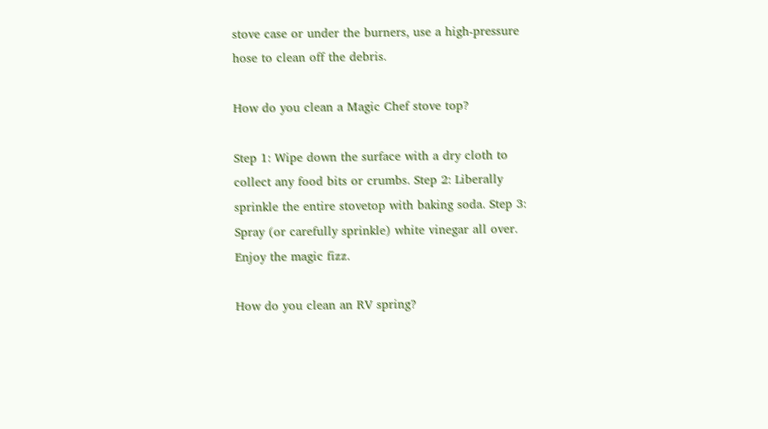stove case or under the burners, use a high-pressure hose to clean off the debris.

How do you clean a Magic Chef stove top?

Step 1: Wipe down the surface with a dry cloth to collect any food bits or crumbs. Step 2: Liberally sprinkle the entire stovetop with baking soda. Step 3: Spray (or carefully sprinkle) white vinegar all over. Enjoy the magic fizz.

How do you clean an RV spring?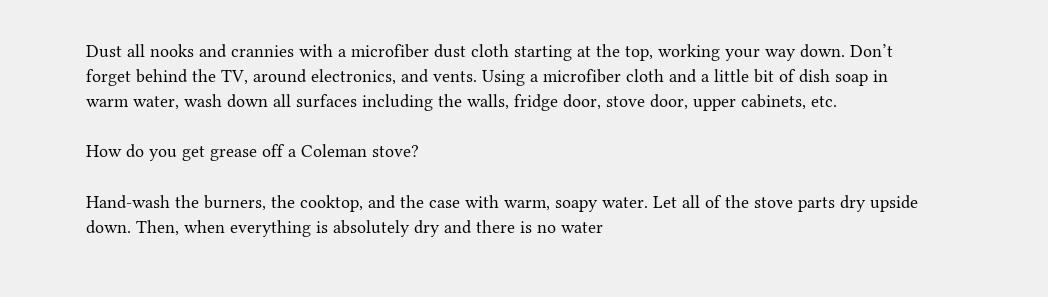Dust all nooks and crannies with a microfiber dust cloth starting at the top, working your way down. Don’t forget behind the TV, around electronics, and vents. Using a microfiber cloth and a little bit of dish soap in warm water, wash down all surfaces including the walls, fridge door, stove door, upper cabinets, etc.

How do you get grease off a Coleman stove?

Hand-wash the burners, the cooktop, and the case with warm, soapy water. Let all of the stove parts dry upside down. Then, when everything is absolutely dry and there is no water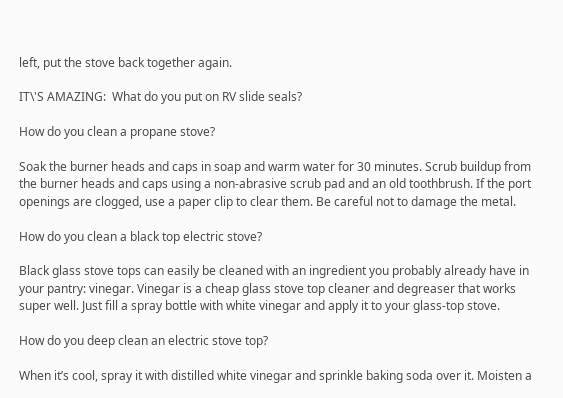left, put the stove back together again.

IT\'S AMAZING:  What do you put on RV slide seals?

How do you clean a propane stove?

Soak the burner heads and caps in soap and warm water for 30 minutes. Scrub buildup from the burner heads and caps using a non-abrasive scrub pad and an old toothbrush. If the port openings are clogged, use a paper clip to clear them. Be careful not to damage the metal.

How do you clean a black top electric stove?

Black glass stove tops can easily be cleaned with an ingredient you probably already have in your pantry: vinegar. Vinegar is a cheap glass stove top cleaner and degreaser that works super well. Just fill a spray bottle with white vinegar and apply it to your glass-top stove.

How do you deep clean an electric stove top?

When it’s cool, spray it with distilled white vinegar and sprinkle baking soda over it. Moisten a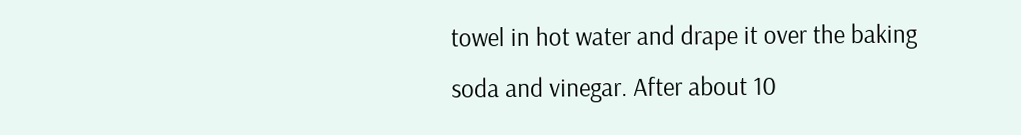towel in hot water and drape it over the baking soda and vinegar. After about 10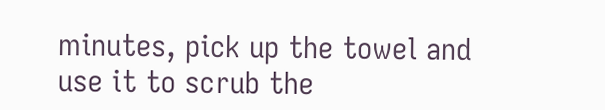minutes, pick up the towel and use it to scrub the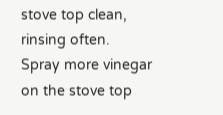stove top clean, rinsing often. Spray more vinegar on the stove top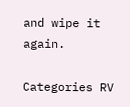and wipe it again.

Categories RV